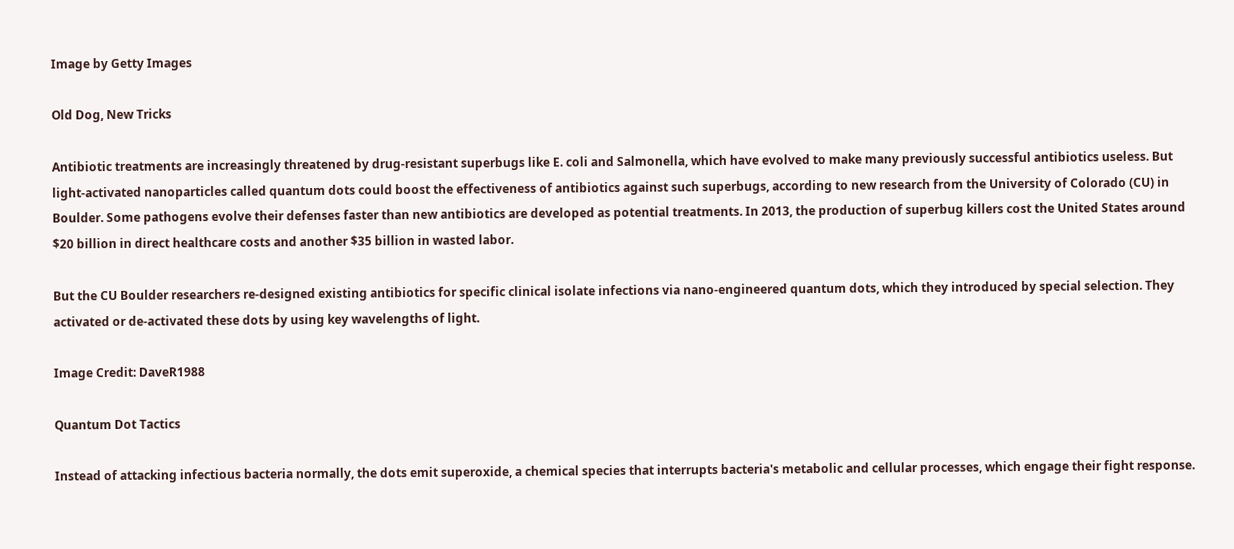Image by Getty Images

Old Dog, New Tricks

Antibiotic treatments are increasingly threatened by drug-resistant superbugs like E. coli and Salmonella, which have evolved to make many previously successful antibiotics useless. But light-activated nanoparticles called quantum dots could boost the effectiveness of antibiotics against such superbugs, according to new research from the University of Colorado (CU) in Boulder. Some pathogens evolve their defenses faster than new antibiotics are developed as potential treatments. In 2013, the production of superbug killers cost the United States around $20 billion in direct healthcare costs and another $35 billion in wasted labor.

But the CU Boulder researchers re-designed existing antibiotics for specific clinical isolate infections via nano-engineered quantum dots, which they introduced by special selection. They activated or de-activated these dots by using key wavelengths of light.

Image Credit: DaveR1988

Quantum Dot Tactics

Instead of attacking infectious bacteria normally, the dots emit superoxide, a chemical species that interrupts bacteria's metabolic and cellular processes, which engage their fight response.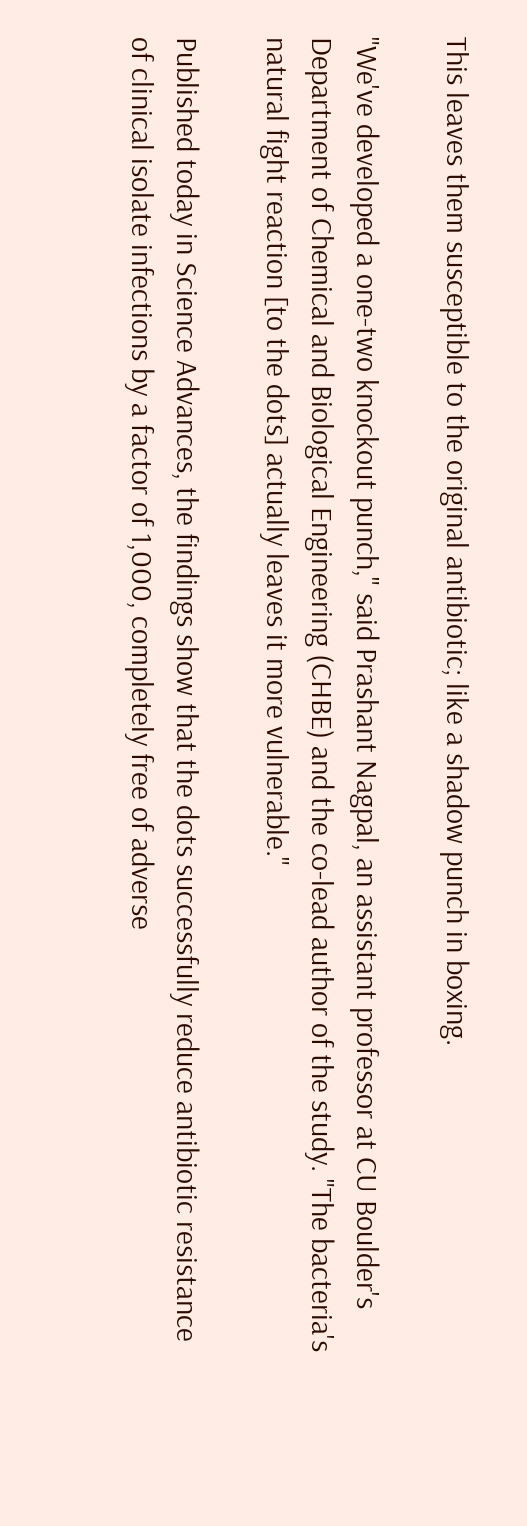This leaves them susceptible to the original antibiotic; like a shadow punch in boxing.

"We've developed a one-two knockout punch," said Prashant Nagpal, an assistant professor at CU Boulder's Department of Chemical and Biological Engineering (CHBE) and the co-lead author of the study. "The bacteria's natural fight reaction [to the dots] actually leaves it more vulnerable."

Published today in Science Advances, the findings show that the dots successfully reduce antibiotic resistance of clinical isolate infections by a factor of 1,000, completely free of adverse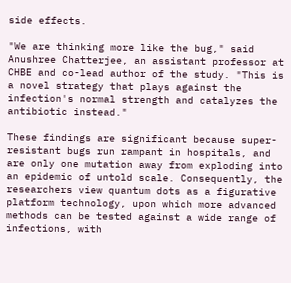side effects.

"We are thinking more like the bug," said Anushree Chatterjee, an assistant professor at CHBE and co-lead author of the study. "This is a novel strategy that plays against the infection's normal strength and catalyzes the antibiotic instead."

These findings are significant because super-resistant bugs run rampant in hospitals, and are only one mutation away from exploding into an epidemic of untold scale. Consequently, the researchers view quantum dots as a figurative platform technology, upon which more advanced methods can be tested against a wide range of infections, with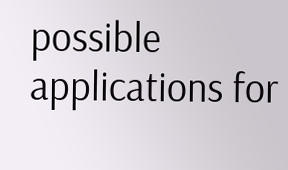possible applications for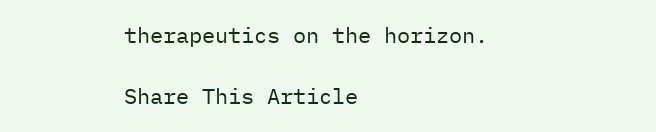therapeutics on the horizon.

Share This Article